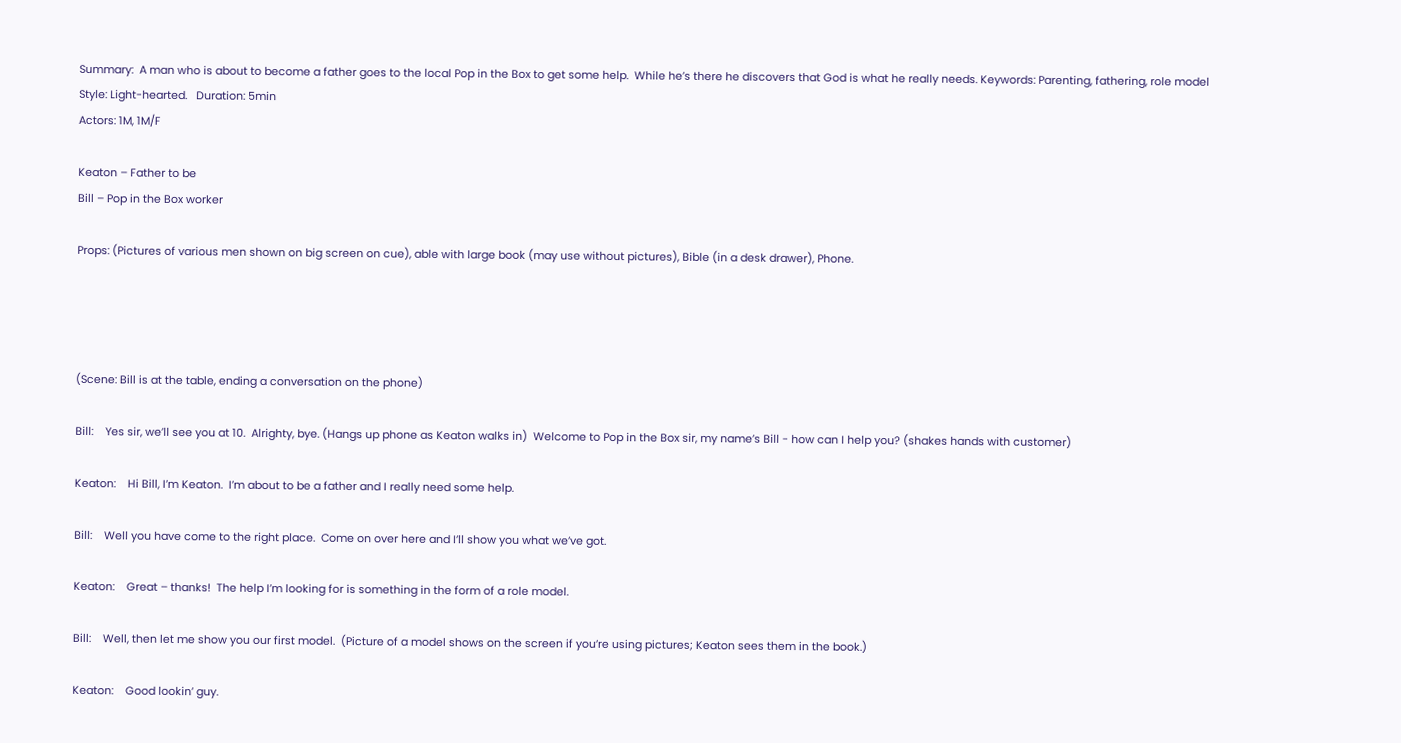Summary:  A man who is about to become a father goes to the local Pop in the Box to get some help.  While he’s there he discovers that God is what he really needs. Keywords: Parenting, fathering, role model
Style: Light-hearted.   Duration: 5min
Actors: 1M, 1M/F

Keaton – Father to be
Bill – Pop in the Box worker

Props: (Pictures of various men shown on big screen on cue), able with large book (may use without pictures), Bible (in a desk drawer), Phone.




(Scene: Bill is at the table, ending a conversation on the phone)

Bill:    Yes sir, we’ll see you at 10.  Alrighty, bye. (Hangs up phone as Keaton walks in)  Welcome to Pop in the Box sir, my name’s Bill - how can I help you? (shakes hands with customer)

Keaton:    Hi Bill, I’m Keaton.  I’m about to be a father and I really need some help.

Bill:    Well you have come to the right place.  Come on over here and I’ll show you what we’ve got.

Keaton:    Great – thanks!  The help I’m looking for is something in the form of a role model.

Bill:    Well, then let me show you our first model.  (Picture of a model shows on the screen if you’re using pictures; Keaton sees them in the book.)

Keaton:    Good lookin’ guy.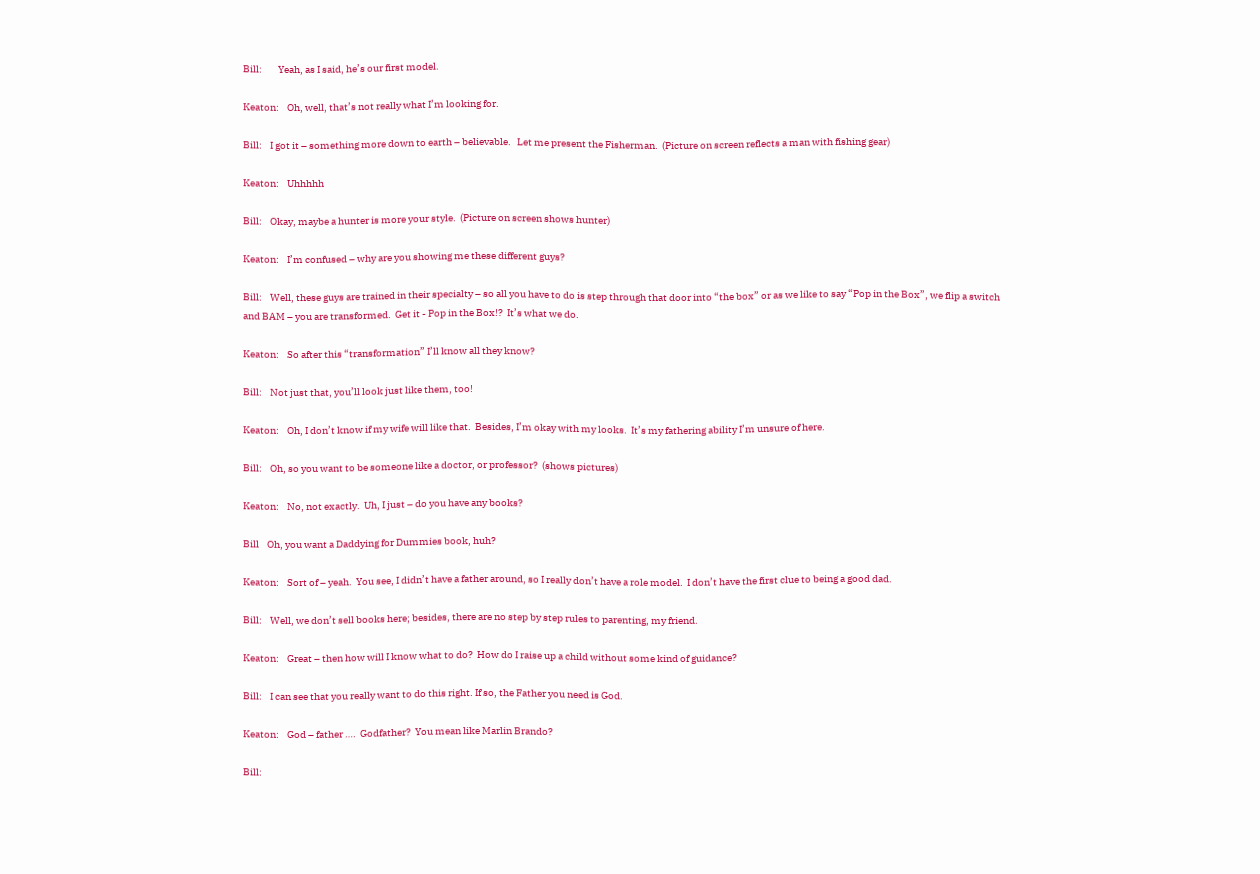Bill:        Yeah, as I said, he’s our first model.

Keaton:    Oh, well, that’s not really what I’m looking for.

Bill:    I got it – something more down to earth – believable.   Let me present the Fisherman.  (Picture on screen reflects a man with fishing gear)

Keaton:    Uhhhhh

Bill:    Okay, maybe a hunter is more your style.  (Picture on screen shows hunter)

Keaton:    I’m confused – why are you showing me these different guys?

Bill:    Well, these guys are trained in their specialty – so all you have to do is step through that door into “the box” or as we like to say “Pop in the Box”, we flip a switch and BAM – you are transformed.  Get it - Pop in the Box!?  It’s what we do.

Keaton:    So after this “transformation” I’ll know all they know?

Bill:    Not just that, you’ll look just like them, too!

Keaton:    Oh, I don’t know if my wife will like that.  Besides, I’m okay with my looks.  It’s my fathering ability I’m unsure of here.

Bill:    Oh, so you want to be someone like a doctor, or professor?  (shows pictures)

Keaton:    No, not exactly.  Uh, I just – do you have any books?

Bill    Oh, you want a Daddying for Dummies book, huh?

Keaton:    Sort of – yeah.  You see, I didn’t have a father around, so I really don’t have a role model.  I don’t have the first clue to being a good dad.

Bill:    Well, we don’t sell books here; besides, there are no step by step rules to parenting, my friend.

Keaton:    Great – then how will I know what to do?  How do I raise up a child without some kind of guidance?

Bill:    I can see that you really want to do this right. If so, the Father you need is God.

Keaton:    God – father ….  Godfather?  You mean like Marlin Brando?

Bill: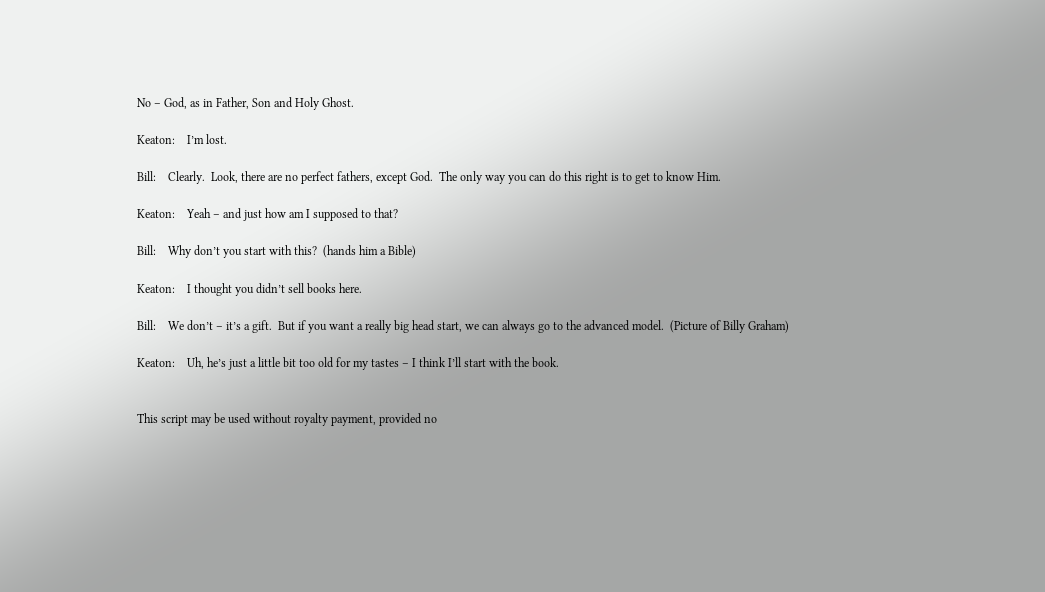No – God, as in Father, Son and Holy Ghost.

Keaton:    I’m lost.

Bill:    Clearly.  Look, there are no perfect fathers, except God.  The only way you can do this right is to get to know Him.

Keaton:    Yeah – and just how am I supposed to that?

Bill:    Why don’t you start with this?  (hands him a Bible)

Keaton:    I thought you didn’t sell books here.

Bill:    We don’t – it’s a gift.  But if you want a really big head start, we can always go to the advanced model.  (Picture of Billy Graham)

Keaton:    Uh, he’s just a little bit too old for my tastes – I think I’ll start with the book.


This script may be used without royalty payment, provided no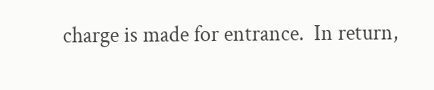charge is made for entrance.  In return,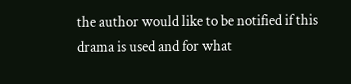the author would like to be notified if this drama is used and for what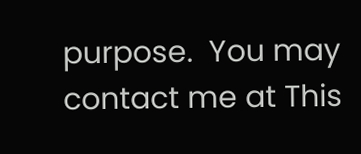purpose.  You may contact me at This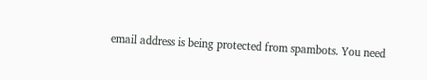email address is being protected from spambots. You need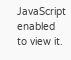JavaScript enabled to view it.